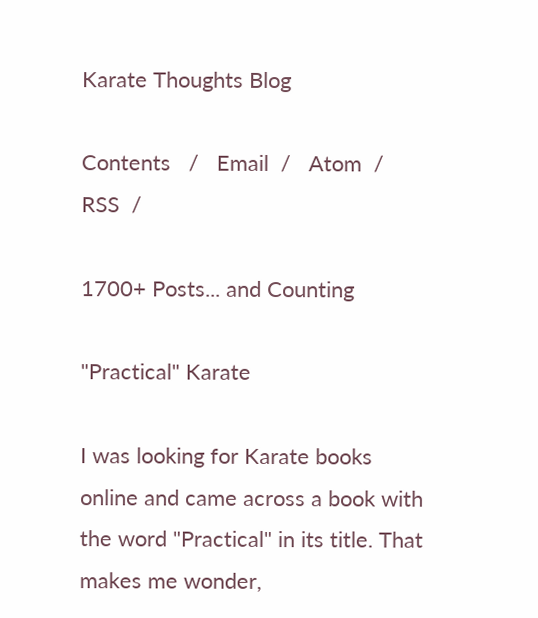Karate Thoughts Blog

Contents   /   Email  /   Atom  /   RSS  /

1700+ Posts... and Counting

"Practical" Karate

I was looking for Karate books online and came across a book with the word "Practical" in its title. That makes me wonder,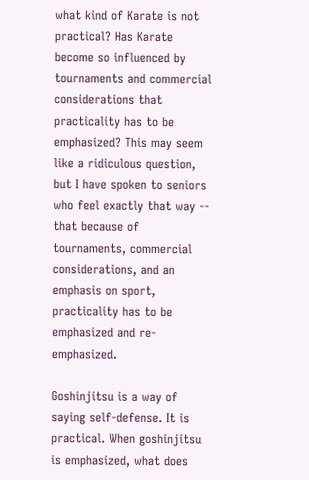what kind of Karate is not practical? Has Karate become so influenced by tournaments and commercial considerations that practicality has to be emphasized? This may seem like a ridiculous question, but I have spoken to seniors who feel exactly that way -- that because of tournaments, commercial considerations, and an emphasis on sport, practicality has to be emphasized and re-emphasized.

Goshinjitsu is a way of saying self-defense. It is practical. When goshinjitsu is emphasized, what does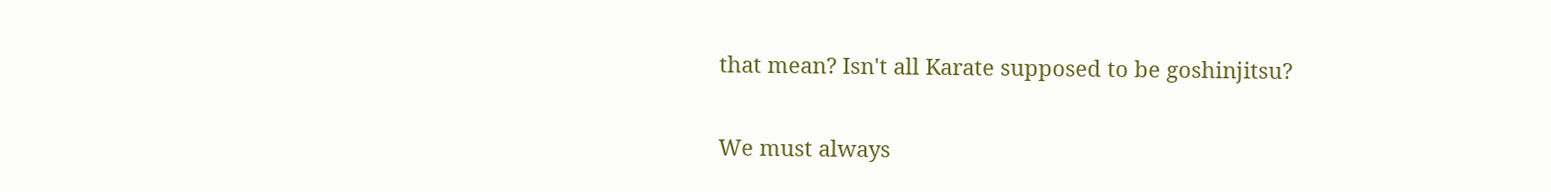that mean? Isn't all Karate supposed to be goshinjitsu?

We must always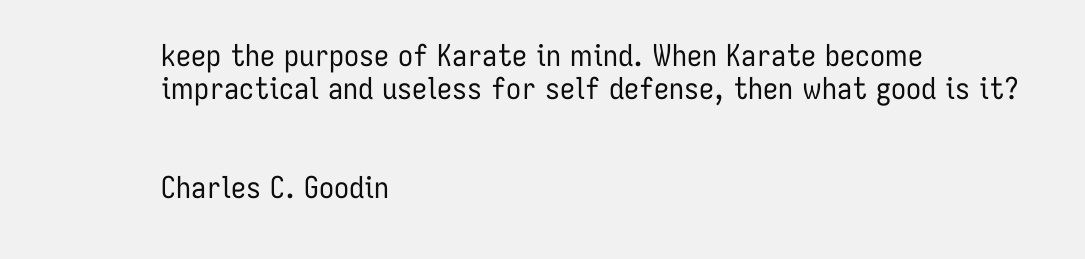keep the purpose of Karate in mind. When Karate become impractical and useless for self defense, then what good is it?


Charles C. Goodin